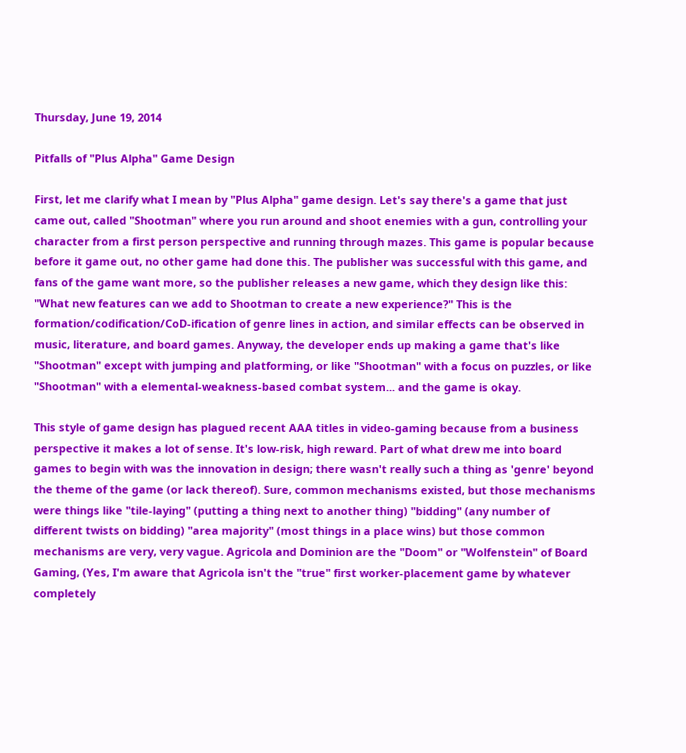Thursday, June 19, 2014

Pitfalls of "Plus Alpha" Game Design

First, let me clarify what I mean by "Plus Alpha" game design. Let's say there's a game that just came out, called "Shootman" where you run around and shoot enemies with a gun, controlling your character from a first person perspective and running through mazes. This game is popular because before it game out, no other game had done this. The publisher was successful with this game, and fans of the game want more, so the publisher releases a new game, which they design like this: "What new features can we add to Shootman to create a new experience?" This is the formation/codification/CoD-ification of genre lines in action, and similar effects can be observed in music, literature, and board games. Anyway, the developer ends up making a game that's like "Shootman" except with jumping and platforming, or like "Shootman" with a focus on puzzles, or like "Shootman" with a elemental-weakness-based combat system... and the game is okay.

This style of game design has plagued recent AAA titles in video-gaming because from a business perspective it makes a lot of sense. It's low-risk, high reward. Part of what drew me into board games to begin with was the innovation in design; there wasn't really such a thing as 'genre' beyond the theme of the game (or lack thereof). Sure, common mechanisms existed, but those mechanisms were things like "tile-laying" (putting a thing next to another thing) "bidding" (any number of different twists on bidding) "area majority" (most things in a place wins) but those common mechanisms are very, very vague. Agricola and Dominion are the "Doom" or "Wolfenstein" of Board Gaming, (Yes, I'm aware that Agricola isn't the "true" first worker-placement game by whatever completely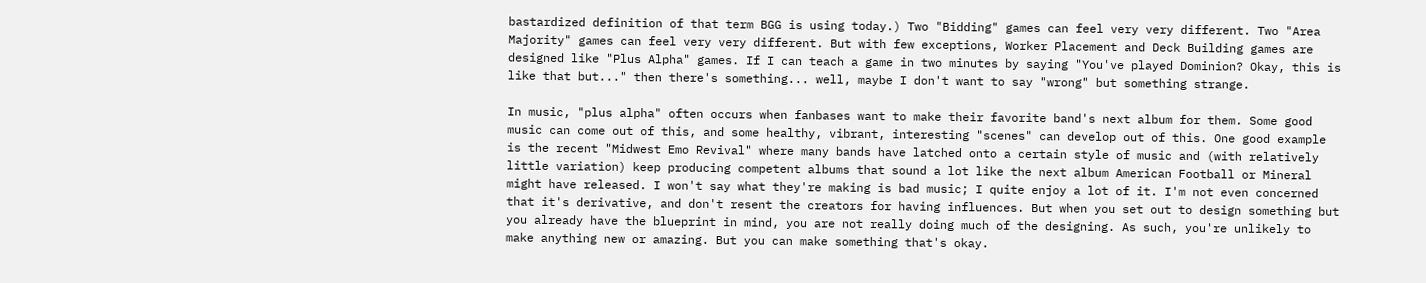bastardized definition of that term BGG is using today.) Two "Bidding" games can feel very very different. Two "Area Majority" games can feel very very different. But with few exceptions, Worker Placement and Deck Building games are designed like "Plus Alpha" games. If I can teach a game in two minutes by saying "You've played Dominion? Okay, this is like that but..." then there's something... well, maybe I don't want to say "wrong" but something strange.

In music, "plus alpha" often occurs when fanbases want to make their favorite band's next album for them. Some good music can come out of this, and some healthy, vibrant, interesting "scenes" can develop out of this. One good example is the recent "Midwest Emo Revival" where many bands have latched onto a certain style of music and (with relatively little variation) keep producing competent albums that sound a lot like the next album American Football or Mineral might have released. I won't say what they're making is bad music; I quite enjoy a lot of it. I'm not even concerned that it's derivative, and don't resent the creators for having influences. But when you set out to design something but you already have the blueprint in mind, you are not really doing much of the designing. As such, you're unlikely to make anything new or amazing. But you can make something that's okay.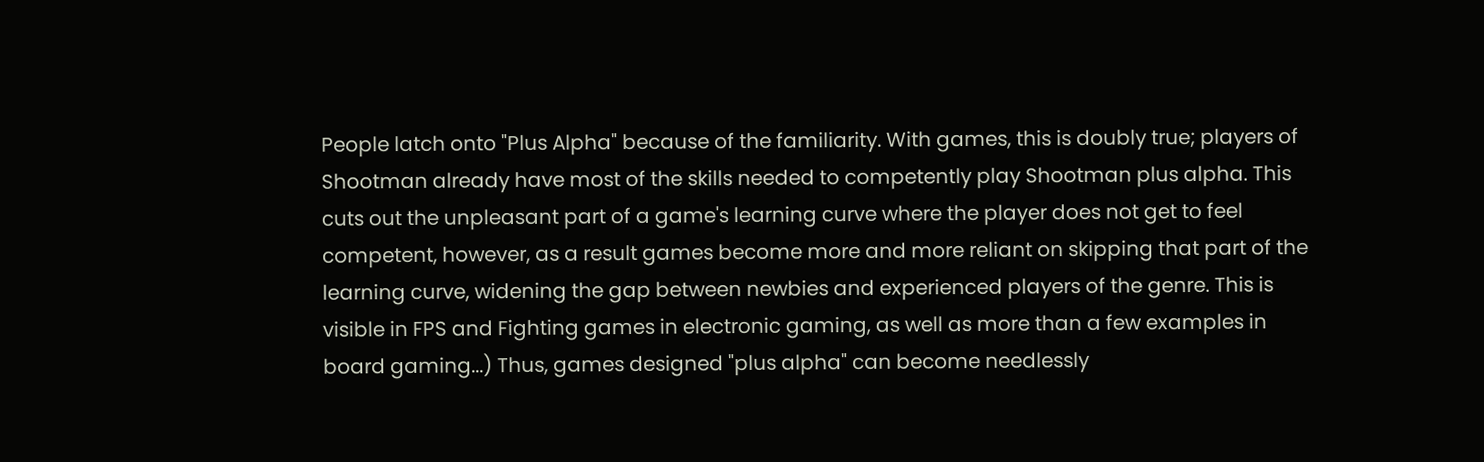People latch onto "Plus Alpha" because of the familiarity. With games, this is doubly true; players of Shootman already have most of the skills needed to competently play Shootman plus alpha. This cuts out the unpleasant part of a game's learning curve where the player does not get to feel competent, however, as a result games become more and more reliant on skipping that part of the learning curve, widening the gap between newbies and experienced players of the genre. This is visible in FPS and Fighting games in electronic gaming, as well as more than a few examples in board gaming...) Thus, games designed "plus alpha" can become needlessly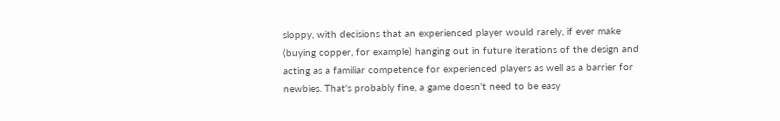sloppy, with decisions that an experienced player would rarely, if ever make (buying copper, for example) hanging out in future iterations of the design and acting as a familiar competence for experienced players as well as a barrier for newbies. That's probably fine, a game doesn't need to be easy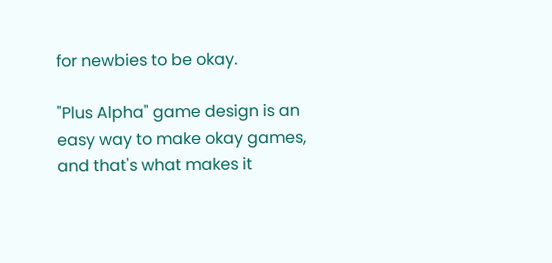for newbies to be okay.

"Plus Alpha" game design is an easy way to make okay games, and that's what makes it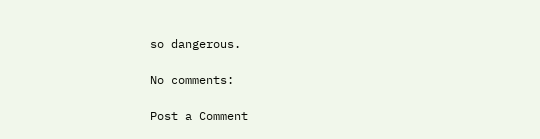so dangerous.

No comments:

Post a Comment